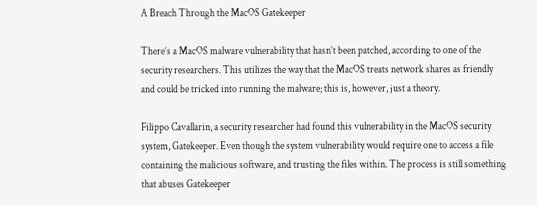A Breach Through the MacOS Gatekeeper

There’s a MacOS malware vulnerability that hasn’t been patched, according to one of the security researchers. This utilizes the way that the MacOS treats network shares as friendly and could be tricked into running the malware; this is, however, just a theory.

Filippo Cavallarin, a security researcher had found this vulnerability in the MacOS security system, Gatekeeper. Even though the system vulnerability would require one to access a file containing the malicious software, and trusting the files within. The process is still something that abuses Gatekeeper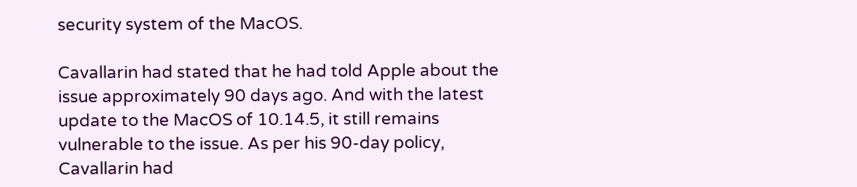security system of the MacOS.

Cavallarin had stated that he had told Apple about the issue approximately 90 days ago. And with the latest update to the MacOS of 10.14.5, it still remains vulnerable to the issue. As per his 90-day policy, Cavallarin had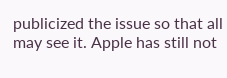publicized the issue so that all may see it. Apple has still not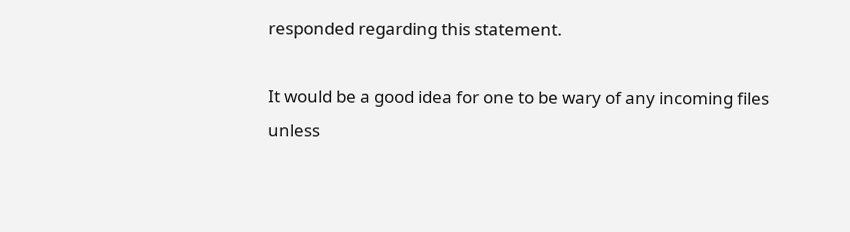responded regarding this statement.

It would be a good idea for one to be wary of any incoming files unless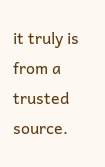it truly is from a trusted source.